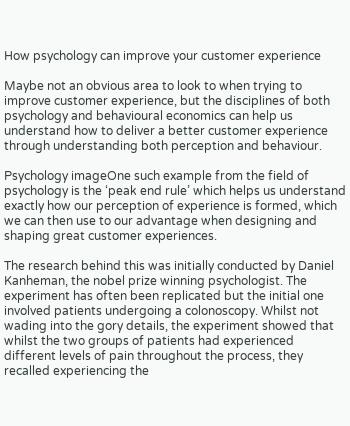How psychology can improve your customer experience

Maybe not an obvious area to look to when trying to improve customer experience, but the disciplines of both psychology and behavioural economics can help us understand how to deliver a better customer experience through understanding both perception and behaviour.

Psychology imageOne such example from the field of psychology is the ‘peak end rule’ which helps us understand exactly how our perception of experience is formed, which we can then use to our advantage when designing and shaping great customer experiences.

The research behind this was initially conducted by Daniel Kanheman, the nobel prize winning psychologist. The experiment has often been replicated but the initial one involved patients undergoing a colonoscopy. Whilst not wading into the gory details, the experiment showed that whilst the two groups of patients had experienced different levels of pain throughout the process, they recalled experiencing the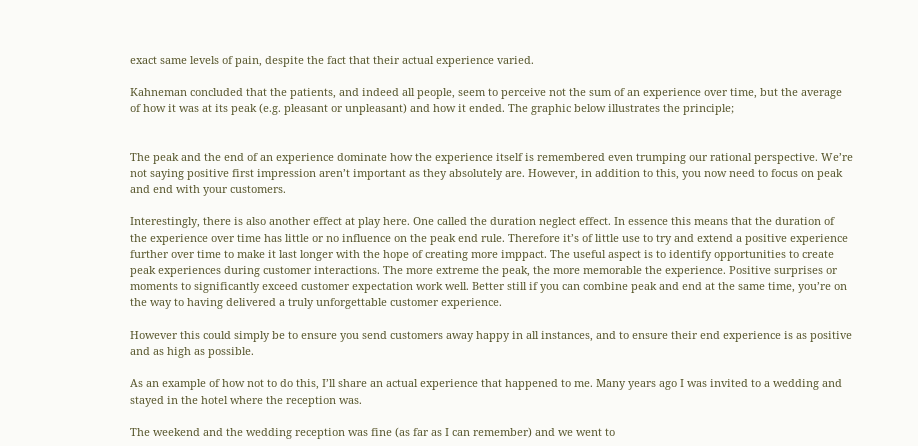exact same levels of pain, despite the fact that their actual experience varied.

Kahneman concluded that the patients, and indeed all people, seem to perceive not the sum of an experience over time, but the average of how it was at its peak (e.g. pleasant or unpleasant) and how it ended. The graphic below illustrates the principle;


The peak and the end of an experience dominate how the experience itself is remembered even trumping our rational perspective. We’re not saying positive first impression aren’t important as they absolutely are. However, in addition to this, you now need to focus on peak and end with your customers.

Interestingly, there is also another effect at play here. One called the duration neglect effect. In essence this means that the duration of the experience over time has little or no influence on the peak end rule. Therefore it’s of little use to try and extend a positive experience further over time to make it last longer with the hope of creating more imppact. The useful aspect is to identify opportunities to create peak experiences during customer interactions. The more extreme the peak, the more memorable the experience. Positive surprises or moments to significantly exceed customer expectation work well. Better still if you can combine peak and end at the same time, you’re on the way to having delivered a truly unforgettable customer experience.

However this could simply be to ensure you send customers away happy in all instances, and to ensure their end experience is as positive and as high as possible.

As an example of how not to do this, I’ll share an actual experience that happened to me. Many years ago I was invited to a wedding and stayed in the hotel where the reception was.

The weekend and the wedding reception was fine (as far as I can remember) and we went to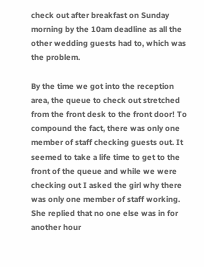check out after breakfast on Sunday morning by the 10am deadline as all the other wedding guests had to, which was the problem.

By the time we got into the reception area, the queue to check out stretched from the front desk to the front door! To compound the fact, there was only one member of staff checking guests out. It seemed to take a life time to get to the front of the queue and while we were checking out I asked the girl why there was only one member of staff working. She replied that no one else was in for another hour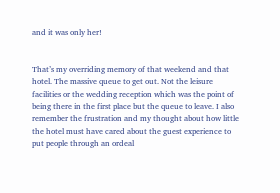and it was only her!


That’s my overriding memory of that weekend and that hotel. The massive queue to get out. Not the leisure facilities or the wedding reception which was the point of being there in the first place but the queue to leave. I also remember the frustration and my thought about how little the hotel must have cared about the guest experience to put people through an ordeal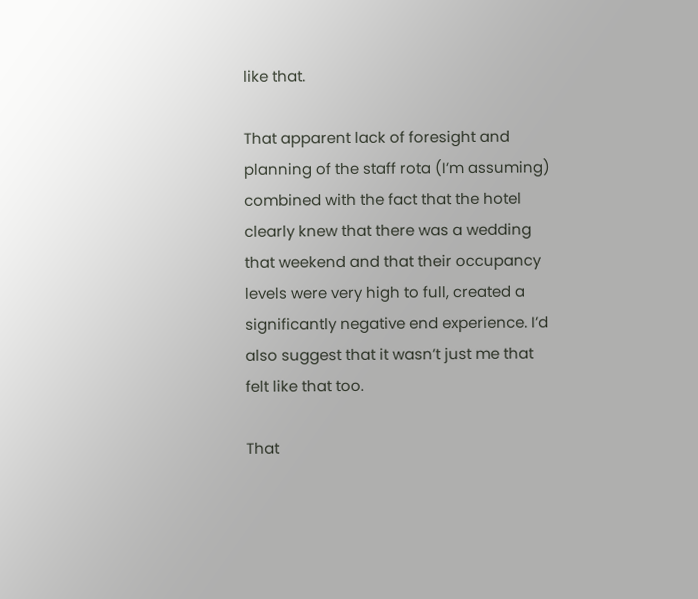like that.

That apparent lack of foresight and planning of the staff rota (I’m assuming) combined with the fact that the hotel clearly knew that there was a wedding that weekend and that their occupancy levels were very high to full, created a significantly negative end experience. I’d also suggest that it wasn’t just me that felt like that too.

That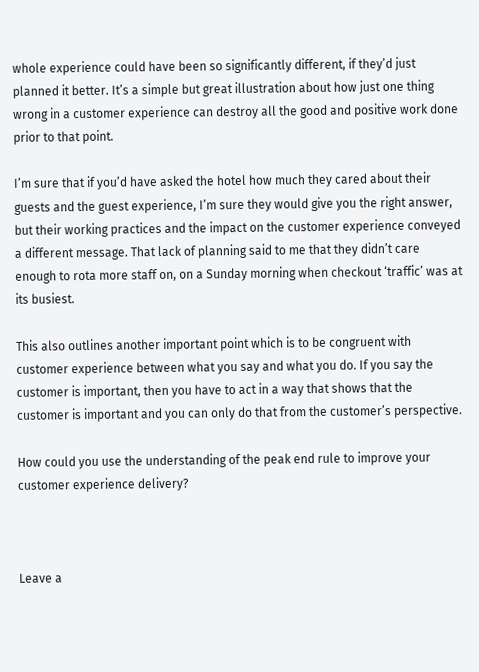whole experience could have been so significantly different, if they’d just planned it better. It’s a simple but great illustration about how just one thing wrong in a customer experience can destroy all the good and positive work done prior to that point.

I’m sure that if you’d have asked the hotel how much they cared about their guests and the guest experience, I’m sure they would give you the right answer, but their working practices and the impact on the customer experience conveyed a different message. That lack of planning said to me that they didn’t care enough to rota more staff on, on a Sunday morning when checkout ‘traffic’ was at its busiest.

This also outlines another important point which is to be congruent with customer experience between what you say and what you do. If you say the customer is important, then you have to act in a way that shows that the customer is important and you can only do that from the customer’s perspective.

How could you use the understanding of the peak end rule to improve your customer experience delivery?



Leave a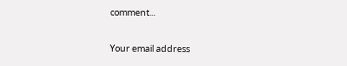comment...

Your email address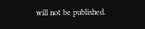will not be published.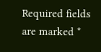Required fields are marked *